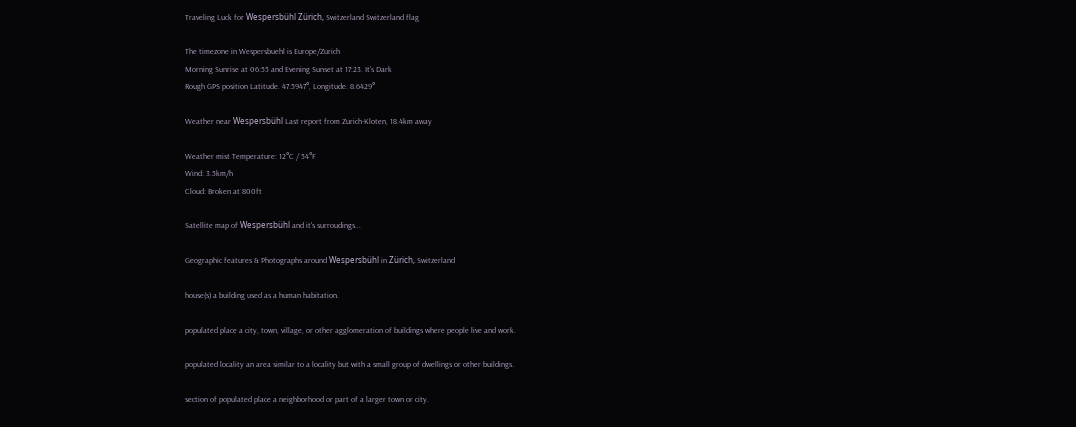Traveling Luck for Wespersbühl Zürich, Switzerland Switzerland flag

The timezone in Wespersbuehl is Europe/Zurich
Morning Sunrise at 06:55 and Evening Sunset at 17:23. It's Dark
Rough GPS position Latitude. 47.5947°, Longitude. 8.6429°

Weather near Wespersbühl Last report from Zurich-Kloten, 18.4km away

Weather mist Temperature: 12°C / 54°F
Wind: 3.5km/h
Cloud: Broken at 800ft

Satellite map of Wespersbühl and it's surroudings...

Geographic features & Photographs around Wespersbühl in Zürich, Switzerland

house(s) a building used as a human habitation.

populated place a city, town, village, or other agglomeration of buildings where people live and work.

populated locality an area similar to a locality but with a small group of dwellings or other buildings.

section of populated place a neighborhood or part of a larger town or city.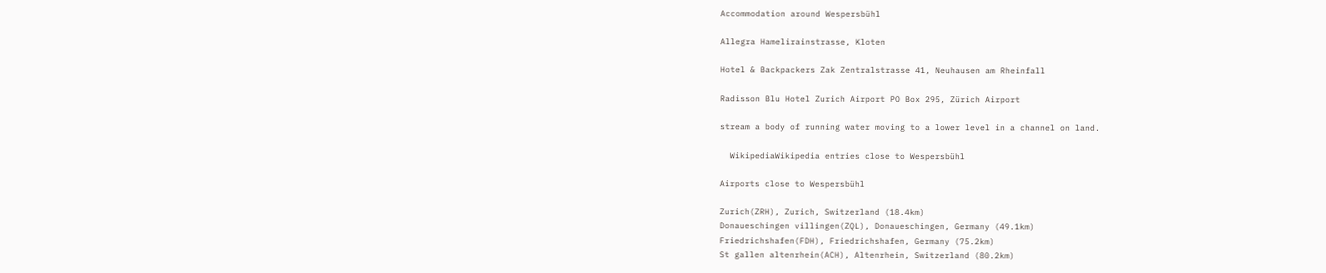Accommodation around Wespersbühl

Allegra Hamelirainstrasse, Kloten

Hotel & Backpackers Zak Zentralstrasse 41, Neuhausen am Rheinfall

Radisson Blu Hotel Zurich Airport PO Box 295, Zürich Airport

stream a body of running water moving to a lower level in a channel on land.

  WikipediaWikipedia entries close to Wespersbühl

Airports close to Wespersbühl

Zurich(ZRH), Zurich, Switzerland (18.4km)
Donaueschingen villingen(ZQL), Donaueschingen, Germany (49.1km)
Friedrichshafen(FDH), Friedrichshafen, Germany (75.2km)
St gallen altenrhein(ACH), Altenrhein, Switzerland (80.2km)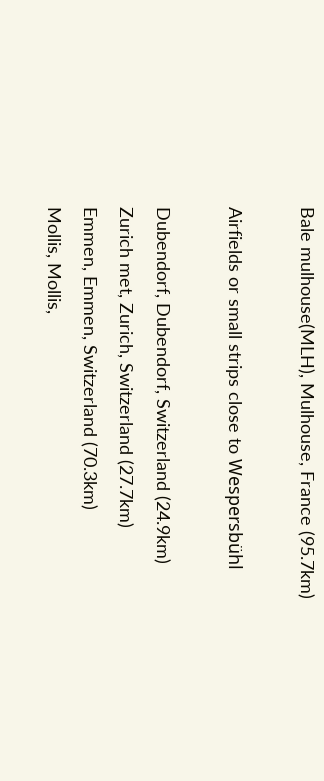Bale mulhouse(MLH), Mulhouse, France (95.7km)

Airfields or small strips close to Wespersbühl

Dubendorf, Dubendorf, Switzerland (24.9km)
Zurich met, Zurich, Switzerland (27.7km)
Emmen, Emmen, Switzerland (70.3km)
Mollis, Mollis,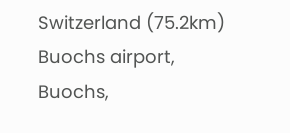Switzerland (75.2km)
Buochs airport, Buochs,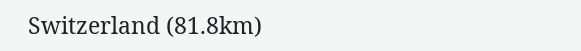Switzerland (81.8km)